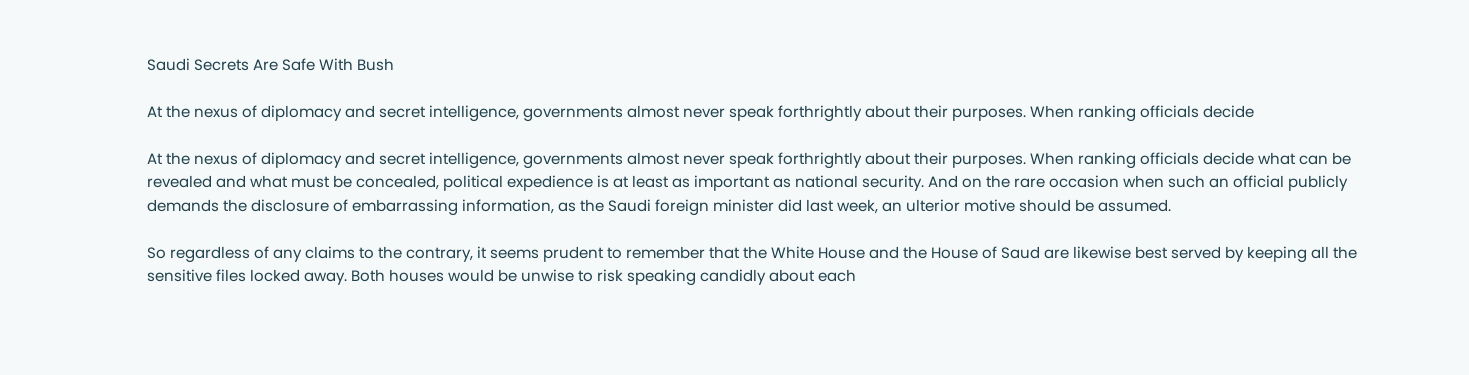Saudi Secrets Are Safe With Bush

At the nexus of diplomacy and secret intelligence, governments almost never speak forthrightly about their purposes. When ranking officials decide

At the nexus of diplomacy and secret intelligence, governments almost never speak forthrightly about their purposes. When ranking officials decide what can be revealed and what must be concealed, political expedience is at least as important as national security. And on the rare occasion when such an official publicly demands the disclosure of embarrassing information, as the Saudi foreign minister did last week, an ulterior motive should be assumed.

So regardless of any claims to the contrary, it seems prudent to remember that the White House and the House of Saud are likewise best served by keeping all the sensitive files locked away. Both houses would be unwise to risk speaking candidly about each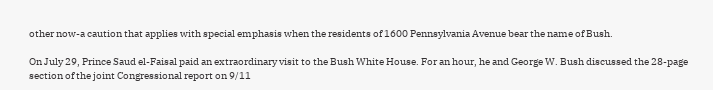other now-a caution that applies with special emphasis when the residents of 1600 Pennsylvania Avenue bear the name of Bush.

On July 29, Prince Saud el-Faisal paid an extraordinary visit to the Bush White House. For an hour, he and George W. Bush discussed the 28-page section of the joint Congressional report on 9/11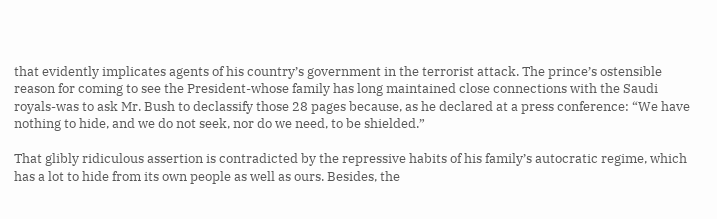that evidently implicates agents of his country’s government in the terrorist attack. The prince’s ostensible reason for coming to see the President-whose family has long maintained close connections with the Saudi royals-was to ask Mr. Bush to declassify those 28 pages because, as he declared at a press conference: “We have nothing to hide, and we do not seek, nor do we need, to be shielded.”

That glibly ridiculous assertion is contradicted by the repressive habits of his family’s autocratic regime, which has a lot to hide from its own people as well as ours. Besides, the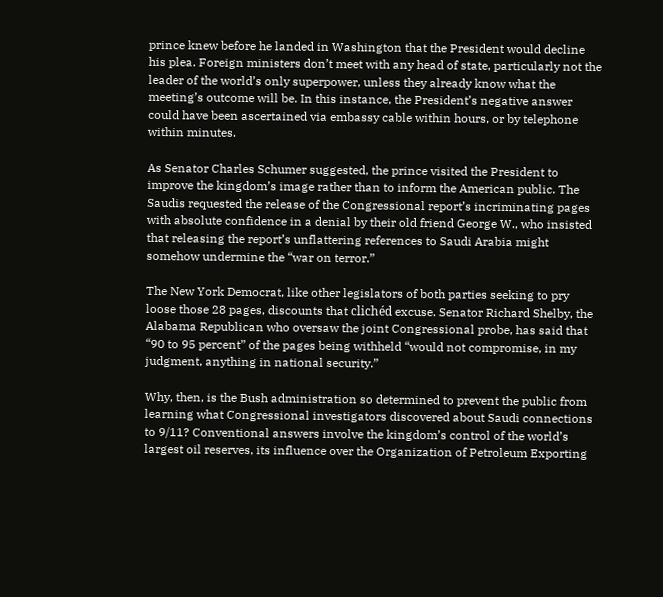prince knew before he landed in Washington that the President would decline his plea. Foreign ministers don’t meet with any head of state, particularly not the leader of the world’s only superpower, unless they already know what the meeting’s outcome will be. In this instance, the President’s negative answer could have been ascertained via embassy cable within hours, or by telephone within minutes.

As Senator Charles Schumer suggested, the prince visited the President to improve the kingdom’s image rather than to inform the American public. The Saudis requested the release of the Congressional report’s incriminating pages with absolute confidence in a denial by their old friend George W., who insisted that releasing the report’s unflattering references to Saudi Arabia might somehow undermine the “war on terror.”

The New York Democrat, like other legislators of both parties seeking to pry loose those 28 pages, discounts that clichéd excuse. Senator Richard Shelby, the Alabama Republican who oversaw the joint Congressional probe, has said that “90 to 95 percent” of the pages being withheld “would not compromise, in my judgment, anything in national security.”

Why, then, is the Bush administration so determined to prevent the public from learning what Congressional investigators discovered about Saudi connections to 9/11? Conventional answers involve the kingdom’s control of the world’s largest oil reserves, its influence over the Organization of Petroleum Exporting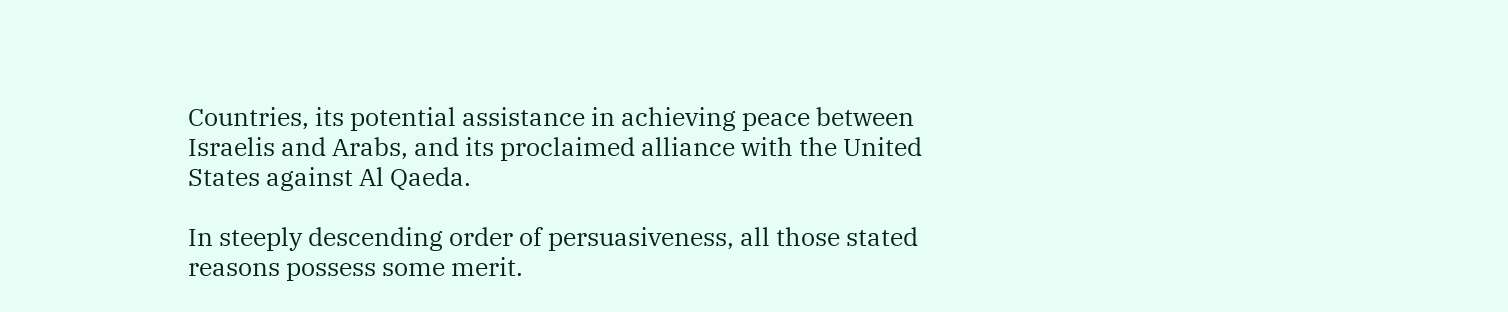Countries, its potential assistance in achieving peace between Israelis and Arabs, and its proclaimed alliance with the United States against Al Qaeda.

In steeply descending order of persuasiveness, all those stated reasons possess some merit.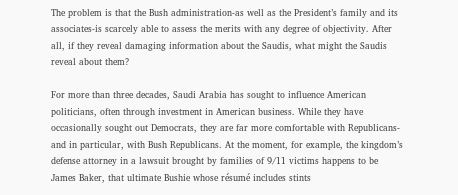The problem is that the Bush administration-as well as the President’s family and its associates-is scarcely able to assess the merits with any degree of objectivity. After all, if they reveal damaging information about the Saudis, what might the Saudis reveal about them?

For more than three decades, Saudi Arabia has sought to influence American politicians, often through investment in American business. While they have occasionally sought out Democrats, they are far more comfortable with Republicans-and in particular, with Bush Republicans. At the moment, for example, the kingdom’s defense attorney in a lawsuit brought by families of 9/11 victims happens to be James Baker, that ultimate Bushie whose résumé includes stints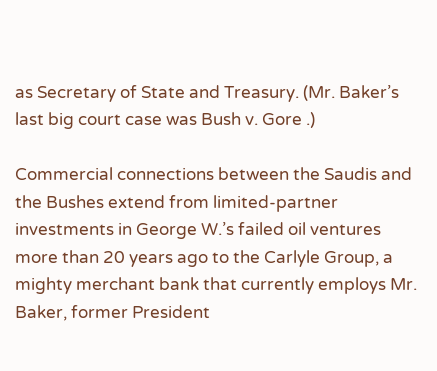as Secretary of State and Treasury. (Mr. Baker’s last big court case was Bush v. Gore .)

Commercial connections between the Saudis and the Bushes extend from limited-partner investments in George W.’s failed oil ventures more than 20 years ago to the Carlyle Group, a mighty merchant bank that currently employs Mr. Baker, former President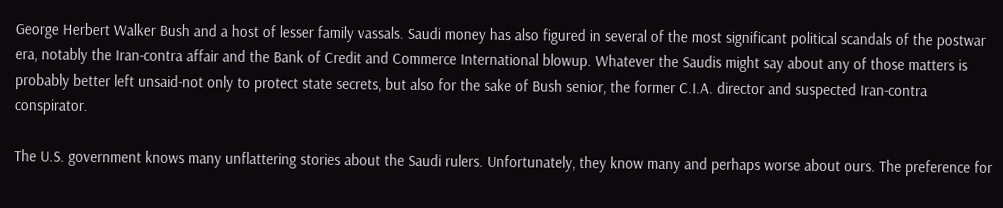George Herbert Walker Bush and a host of lesser family vassals. Saudi money has also figured in several of the most significant political scandals of the postwar era, notably the Iran-contra affair and the Bank of Credit and Commerce International blowup. Whatever the Saudis might say about any of those matters is probably better left unsaid-not only to protect state secrets, but also for the sake of Bush senior, the former C.I.A. director and suspected Iran-contra conspirator.

The U.S. government knows many unflattering stories about the Saudi rulers. Unfortunately, they know many and perhaps worse about ours. The preference for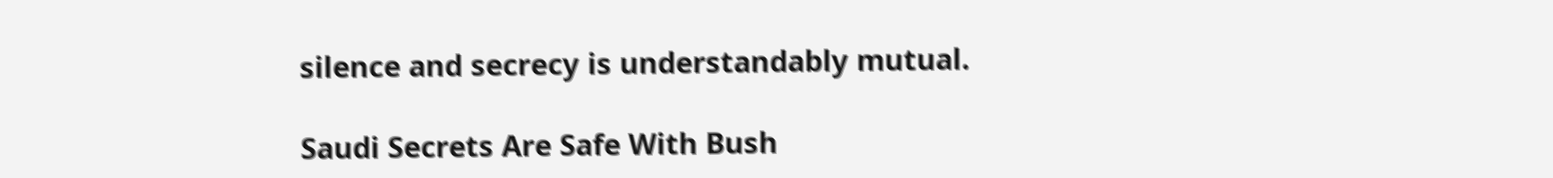silence and secrecy is understandably mutual.

Saudi Secrets Are Safe With Bush